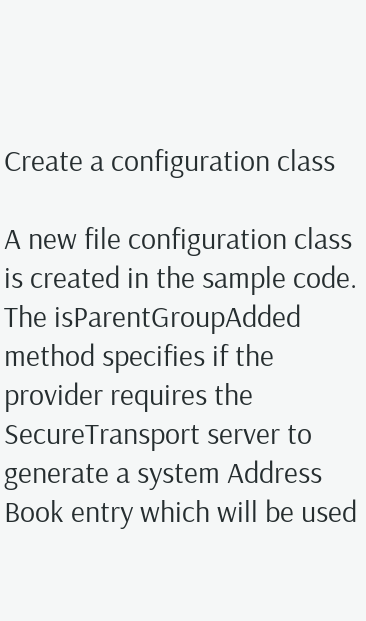Create a configuration class

A new file configuration class is created in the sample code. The isParentGroupAdded method specifies if the provider requires the SecureTransport server to generate a system Address Book entry which will be used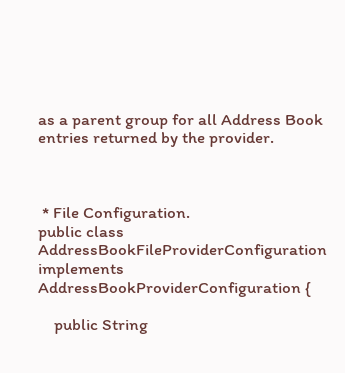as a parent group for all Address Book entries returned by the provider.



 * File Configuration.
public class AddressBookFileProviderConfiguration implements AddressBookProviderConfiguration {

    public String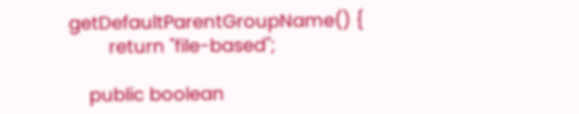getDefaultParentGroupName() {
        return "file-based";

    public boolean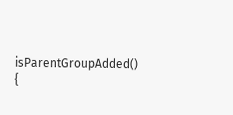isParentGroupAdded() {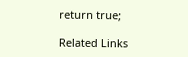return true;

Related Links